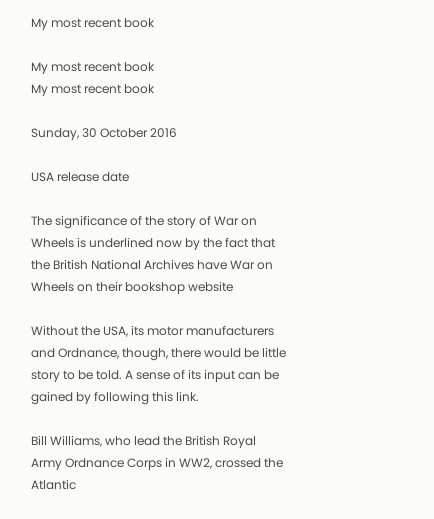My most recent book

My most recent book
My most recent book

Sunday, 30 October 2016

USA release date

The significance of the story of War on Wheels is underlined now by the fact that the British National Archives have War on Wheels on their bookshop website

Without the USA, its motor manufacturers and Ordnance, though, there would be little story to be told. A sense of its input can be gained by following this link.

Bill Williams, who lead the British Royal Army Ordnance Corps in WW2, crossed the Atlantic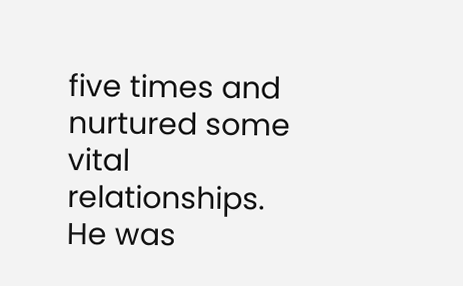five times and nurtured some vital relationships. He was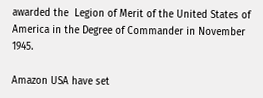awarded the  Legion of Merit of the United States of America in the Degree of Commander in November 1945.

Amazon USA have set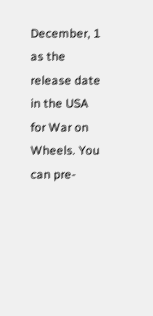December, 1 as the release date in the USA for War on Wheels. You can pre-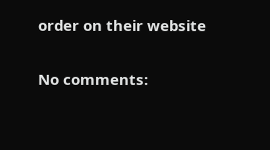order on their website

No comments: